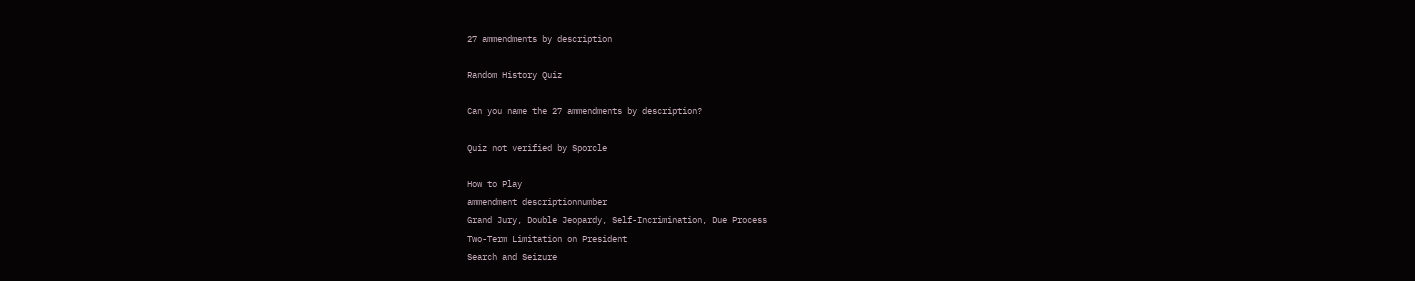27 ammendments by description

Random History Quiz

Can you name the 27 ammendments by description?

Quiz not verified by Sporcle

How to Play
ammendment descriptionnumber
Grand Jury, Double Jeopardy, Self-Incrimination, Due Process
Two-Term Limitation on President
Search and Seizure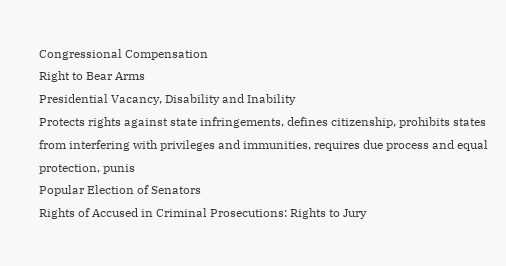Congressional Compensation
Right to Bear Arms
Presidential Vacancy, Disability and Inability
Protects rights against state infringements, defines citizenship, prohibits states from interfering with privileges and immunities, requires due process and equal protection, punis
Popular Election of Senators
Rights of Accused in Criminal Prosecutions: Rights to Jury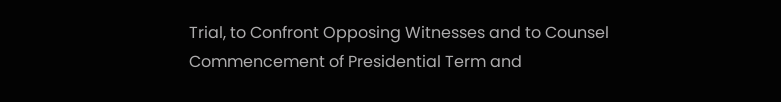Trial, to Confront Opposing Witnesses and to Counsel
Commencement of Presidential Term and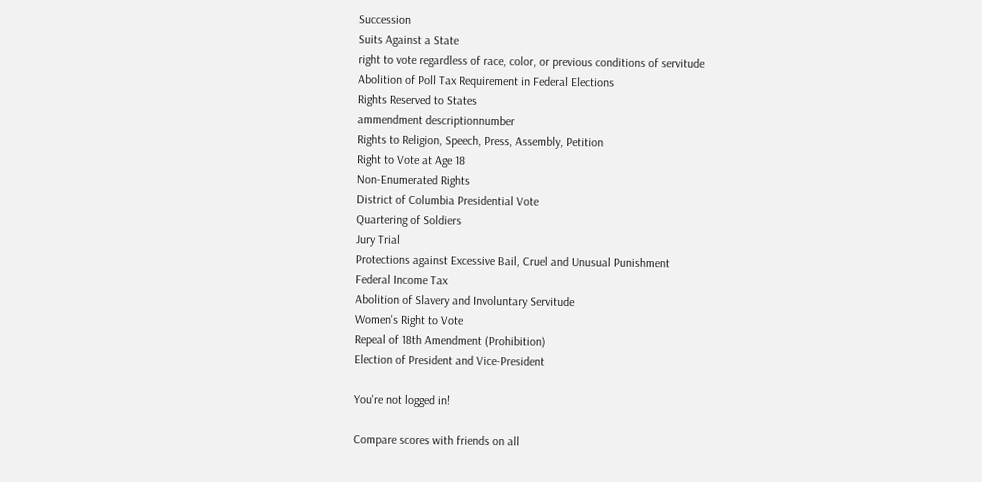Succession
Suits Against a State
right to vote regardless of race, color, or previous conditions of servitude
Abolition of Poll Tax Requirement in Federal Elections
Rights Reserved to States
ammendment descriptionnumber
Rights to Religion, Speech, Press, Assembly, Petition
Right to Vote at Age 18
Non-Enumerated Rights
District of Columbia Presidential Vote
Quartering of Soldiers
Jury Trial
Protections against Excessive Bail, Cruel and Unusual Punishment
Federal Income Tax
Abolition of Slavery and Involuntary Servitude
Women's Right to Vote
Repeal of 18th Amendment (Prohibition)
Election of President and Vice-President

You're not logged in!

Compare scores with friends on all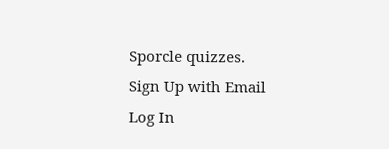Sporcle quizzes.
Sign Up with Email
Log In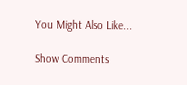You Might Also Like...

Show Comments